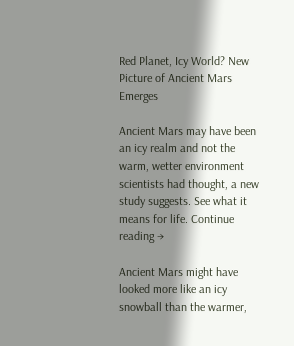Red Planet, Icy World? New Picture of Ancient Mars Emerges

Ancient Mars may have been an icy realm and not the warm, wetter environment scientists had thought, a new study suggests. See what it means for life. Continue reading →

Ancient Mars might have looked more like an icy snowball than the warmer,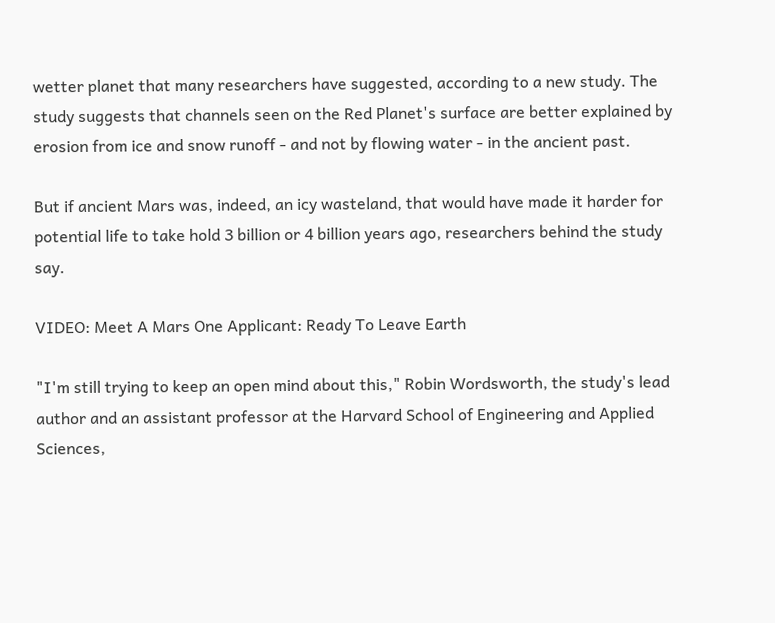wetter planet that many researchers have suggested, according to a new study. The study suggests that channels seen on the Red Planet's surface are better explained by erosion from ice and snow runoff - and not by flowing water - in the ancient past.

But if ancient Mars was, indeed, an icy wasteland, that would have made it harder for potential life to take hold 3 billion or 4 billion years ago, researchers behind the study say.

VIDEO: Meet A Mars One Applicant: Ready To Leave Earth

"I'm still trying to keep an open mind about this," Robin Wordsworth, the study's lead author and an assistant professor at the Harvard School of Engineering and Applied Sciences,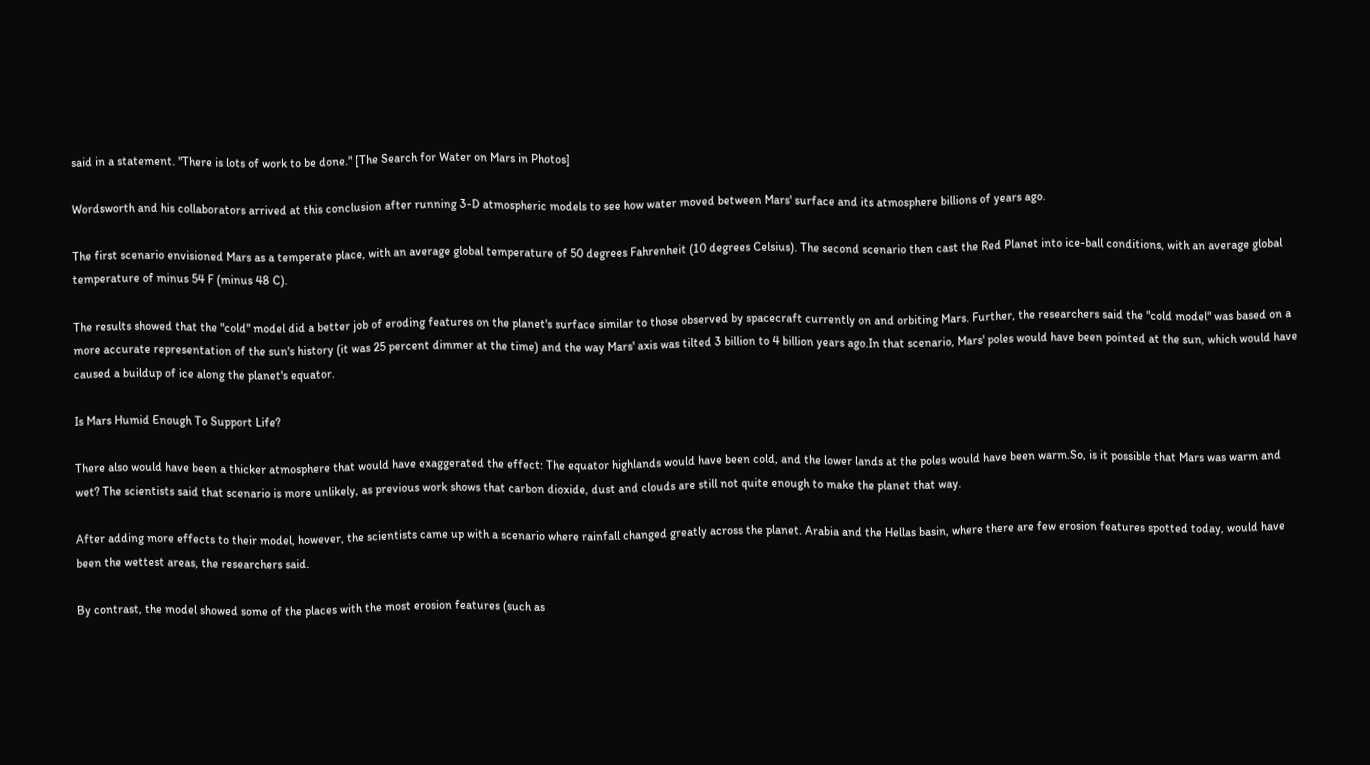said in a statement. "There is lots of work to be done." [The Search for Water on Mars in Photos]

Wordsworth and his collaborators arrived at this conclusion after running 3-D atmospheric models to see how water moved between Mars' surface and its atmosphere billions of years ago.

The first scenario envisioned Mars as a temperate place, with an average global temperature of 50 degrees Fahrenheit (10 degrees Celsius). The second scenario then cast the Red Planet into ice-ball conditions, with an average global temperature of minus 54 F (minus 48 C).

The results showed that the "cold" model did a better job of eroding features on the planet's surface similar to those observed by spacecraft currently on and orbiting Mars. Further, the researchers said the "cold model" was based on a more accurate representation of the sun's history (it was 25 percent dimmer at the time) and the way Mars' axis was tilted 3 billion to 4 billion years ago.In that scenario, Mars' poles would have been pointed at the sun, which would have caused a buildup of ice along the planet's equator.

Is Mars Humid Enough To Support Life?

There also would have been a thicker atmosphere that would have exaggerated the effect: The equator highlands would have been cold, and the lower lands at the poles would have been warm.So, is it possible that Mars was warm and wet? The scientists said that scenario is more unlikely, as previous work shows that carbon dioxide, dust and clouds are still not quite enough to make the planet that way.

After adding more effects to their model, however, the scientists came up with a scenario where rainfall changed greatly across the planet. Arabia and the Hellas basin, where there are few erosion features spotted today, would have been the wettest areas, the researchers said.

By contrast, the model showed some of the places with the most erosion features (such as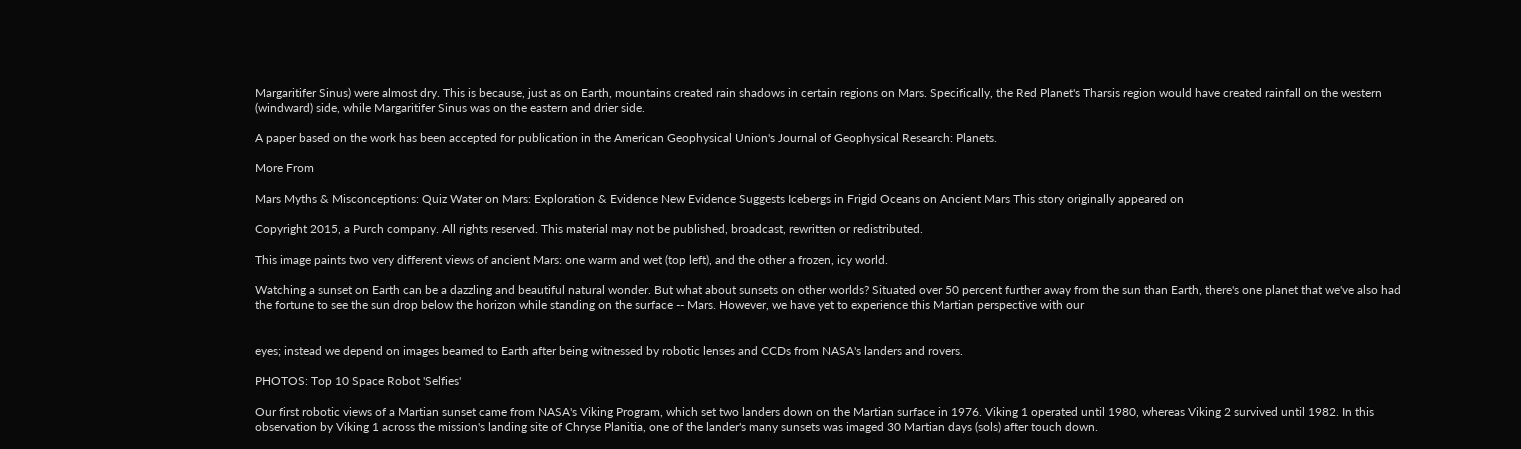Margaritifer Sinus) were almost dry. This is because, just as on Earth, mountains created rain shadows in certain regions on Mars. Specifically, the Red Planet's Tharsis region would have created rainfall on the western (windward) side, while Margaritifer Sinus was on the eastern and drier side.

A paper based on the work has been accepted for publication in the American Geophysical Union's Journal of Geophysical Research: Planets.

More From

Mars Myths & Misconceptions: Quiz Water on Mars: Exploration & Evidence New Evidence Suggests Icebergs in Frigid Oceans on Ancient Mars This story originally appeared on

Copyright 2015, a Purch company. All rights reserved. This material may not be published, broadcast, rewritten or redistributed.

This image paints two very different views of ancient Mars: one warm and wet (top left), and the other a frozen, icy world.

Watching a sunset on Earth can be a dazzling and beautiful natural wonder. But what about sunsets on other worlds? Situated over 50 percent further away from the sun than Earth, there's one planet that we've also had the fortune to see the sun drop below the horizon while standing on the surface -- Mars. However, we have yet to experience this Martian perspective with our


eyes; instead we depend on images beamed to Earth after being witnessed by robotic lenses and CCDs from NASA's landers and rovers.

PHOTOS: Top 10 Space Robot 'Selfies'

Our first robotic views of a Martian sunset came from NASA's Viking Program, which set two landers down on the Martian surface in 1976. Viking 1 operated until 1980, whereas Viking 2 survived until 1982. In this observation by Viking 1 across the mission's landing site of Chryse Planitia, one of the lander's many sunsets was imaged 30 Martian days (sols) after touch down.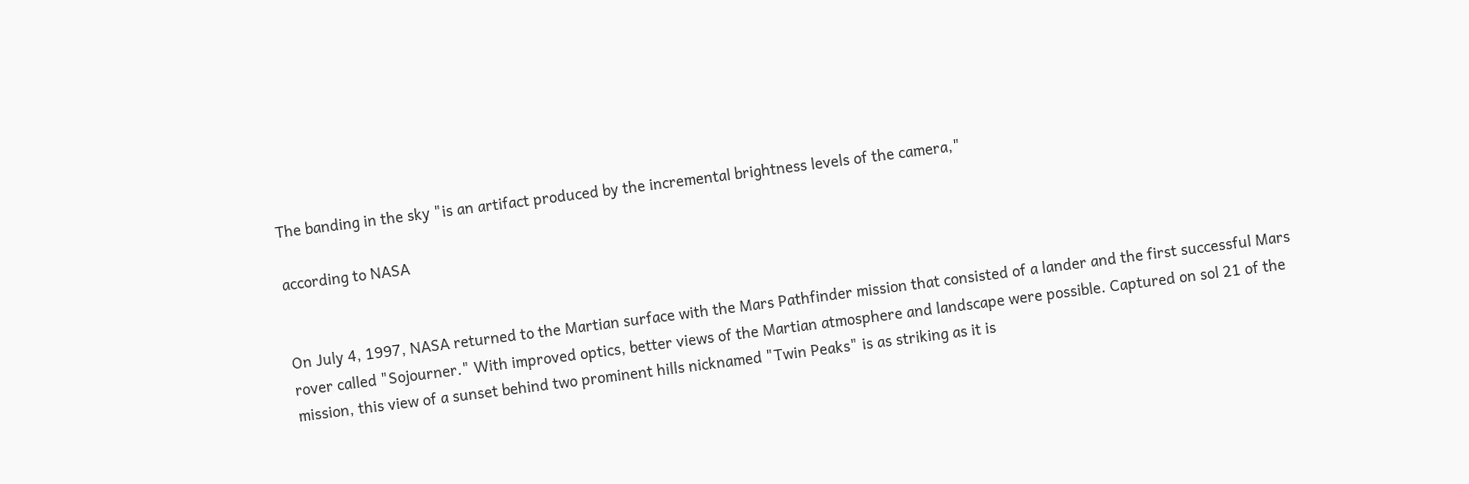The banding in the sky "is an artifact produced by the incremental brightness levels of the camera,"

according to NASA


On July 4, 1997, NASA returned to the Martian surface with the Mars Pathfinder mission that consisted of a lander and the first successful Mars rover called "Sojourner." With improved optics, better views of the Martian atmosphere and landscape were possible. Captured on sol 21 of the mission, this view of a sunset behind two prominent hills nicknamed "Twin Peaks" is as striking as it is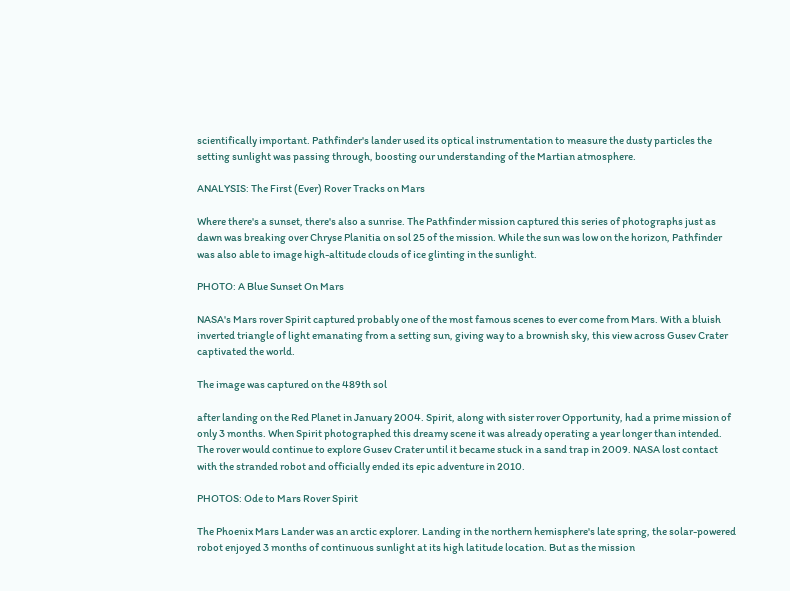scientifically important. Pathfinder's lander used its optical instrumentation to measure the dusty particles the setting sunlight was passing through, boosting our understanding of the Martian atmosphere.

ANALYSIS: The First (Ever) Rover Tracks on Mars

Where there's a sunset, there's also a sunrise. The Pathfinder mission captured this series of photographs just as dawn was breaking over Chryse Planitia on sol 25 of the mission. While the sun was low on the horizon, Pathfinder was also able to image high-altitude clouds of ice glinting in the sunlight.

PHOTO: A Blue Sunset On Mars

NASA's Mars rover Spirit captured probably one of the most famous scenes to ever come from Mars. With a bluish inverted triangle of light emanating from a setting sun, giving way to a brownish sky, this view across Gusev Crater captivated the world.

The image was captured on the 489th sol

after landing on the Red Planet in January 2004. Spirit, along with sister rover Opportunity, had a prime mission of only 3 months. When Spirit photographed this dreamy scene it was already operating a year longer than intended. The rover would continue to explore Gusev Crater until it became stuck in a sand trap in 2009. NASA lost contact with the stranded robot and officially ended its epic adventure in 2010.

PHOTOS: Ode to Mars Rover Spirit

The Phoenix Mars Lander was an arctic explorer. Landing in the northern hemisphere's late spring, the solar-powered robot enjoyed 3 months of continuous sunlight at its high latitude location. But as the mission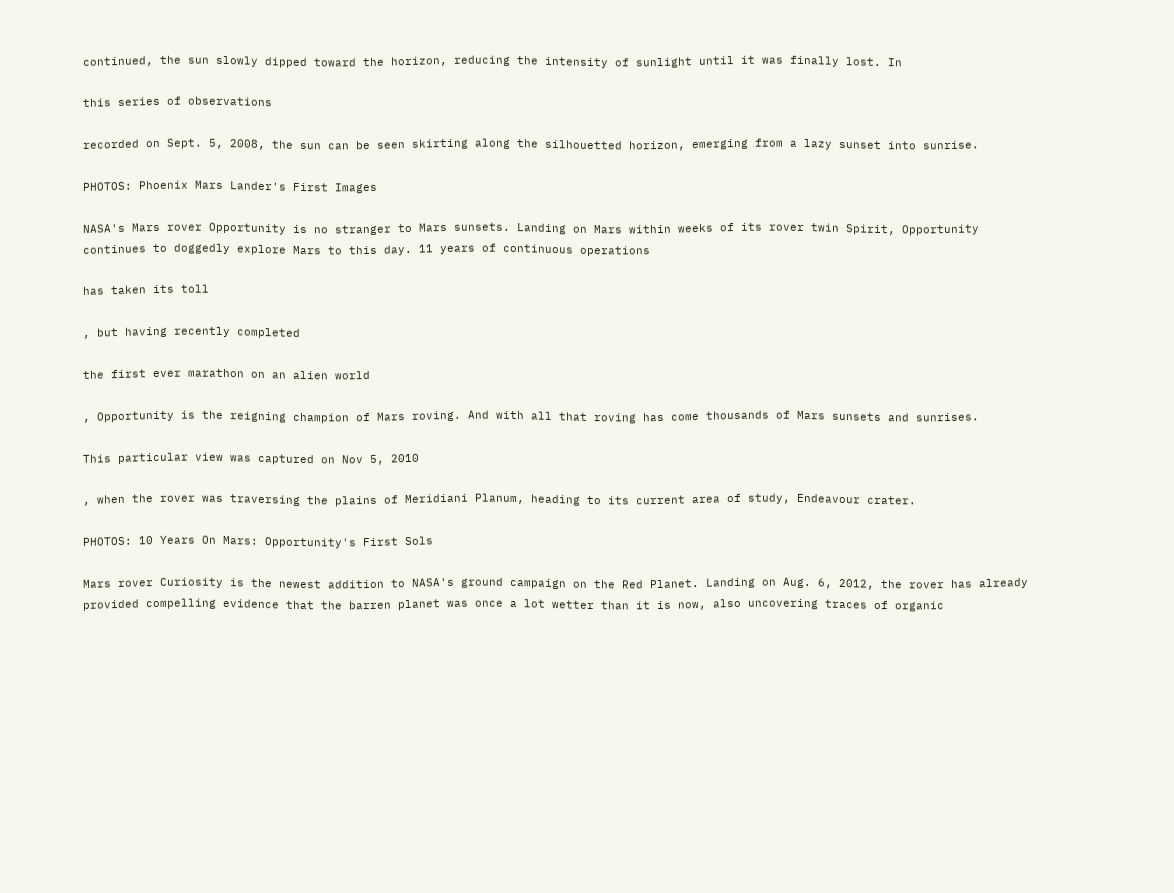continued, the sun slowly dipped toward the horizon, reducing the intensity of sunlight until it was finally lost. In

this series of observations

recorded on Sept. 5, 2008, the sun can be seen skirting along the silhouetted horizon, emerging from a lazy sunset into sunrise.

PHOTOS: Phoenix Mars Lander's First Images

NASA's Mars rover Opportunity is no stranger to Mars sunsets. Landing on Mars within weeks of its rover twin Spirit, Opportunity continues to doggedly explore Mars to this day. 11 years of continuous operations

has taken its toll

, but having recently completed

the first ever marathon on an alien world

, Opportunity is the reigning champion of Mars roving. And with all that roving has come thousands of Mars sunsets and sunrises.

This particular view was captured on Nov 5, 2010

, when the rover was traversing the plains of Meridiani Planum, heading to its current area of study, Endeavour crater.

PHOTOS: 10 Years On Mars: Opportunity's First Sols

Mars rover Curiosity is the newest addition to NASA's ground campaign on the Red Planet. Landing on Aug. 6, 2012, the rover has already provided compelling evidence that the barren planet was once a lot wetter than it is now, also uncovering traces of organic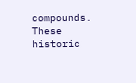compounds. These historic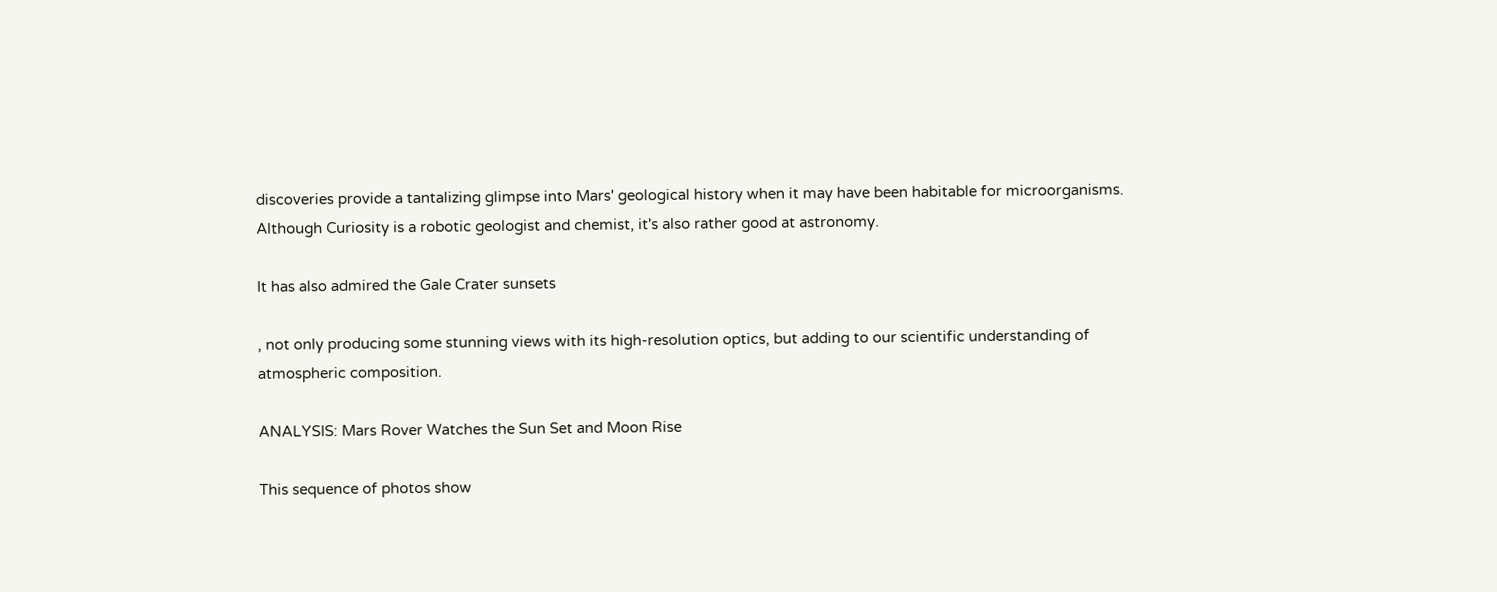discoveries provide a tantalizing glimpse into Mars' geological history when it may have been habitable for microorganisms. Although Curiosity is a robotic geologist and chemist, it's also rather good at astronomy.

It has also admired the Gale Crater sunsets

, not only producing some stunning views with its high-resolution optics, but adding to our scientific understanding of atmospheric composition.

ANALYSIS: Mars Rover Watches the Sun Set and Moon Rise

This sequence of photos show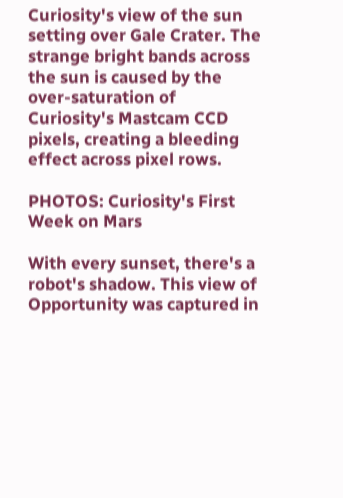Curiosity's view of the sun setting over Gale Crater. The strange bright bands across the sun is caused by the over-saturation of Curiosity's Mastcam CCD pixels, creating a bleeding effect across pixel rows.

PHOTOS: Curiosity's First Week on Mars

With every sunset, there's a robot's shadow. This view of Opportunity was captured in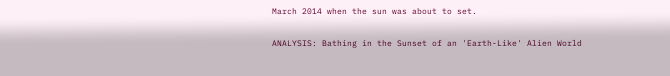March 2014 when the sun was about to set.

ANALYSIS: Bathing in the Sunset of an 'Earth-Like' Alien World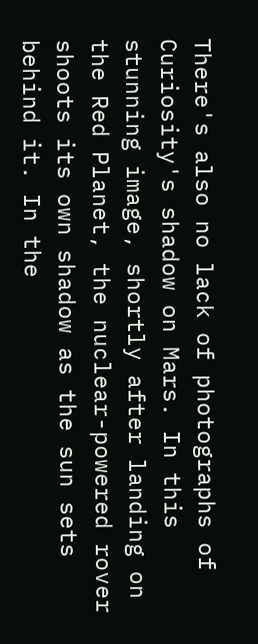There's also no lack of photographs of Curiosity's shadow on Mars. In this stunning image, shortly after landing on the Red Planet, the nuclear-powered rover shoots its own shadow as the sun sets behind it. In the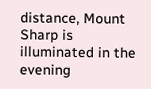distance, Mount Sharp is illuminated in the evening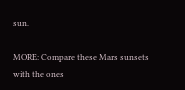sun.

MORE: Compare these Mars sunsets with the ones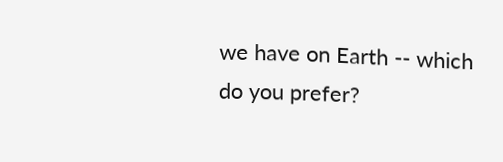we have on Earth -- which do you prefer?